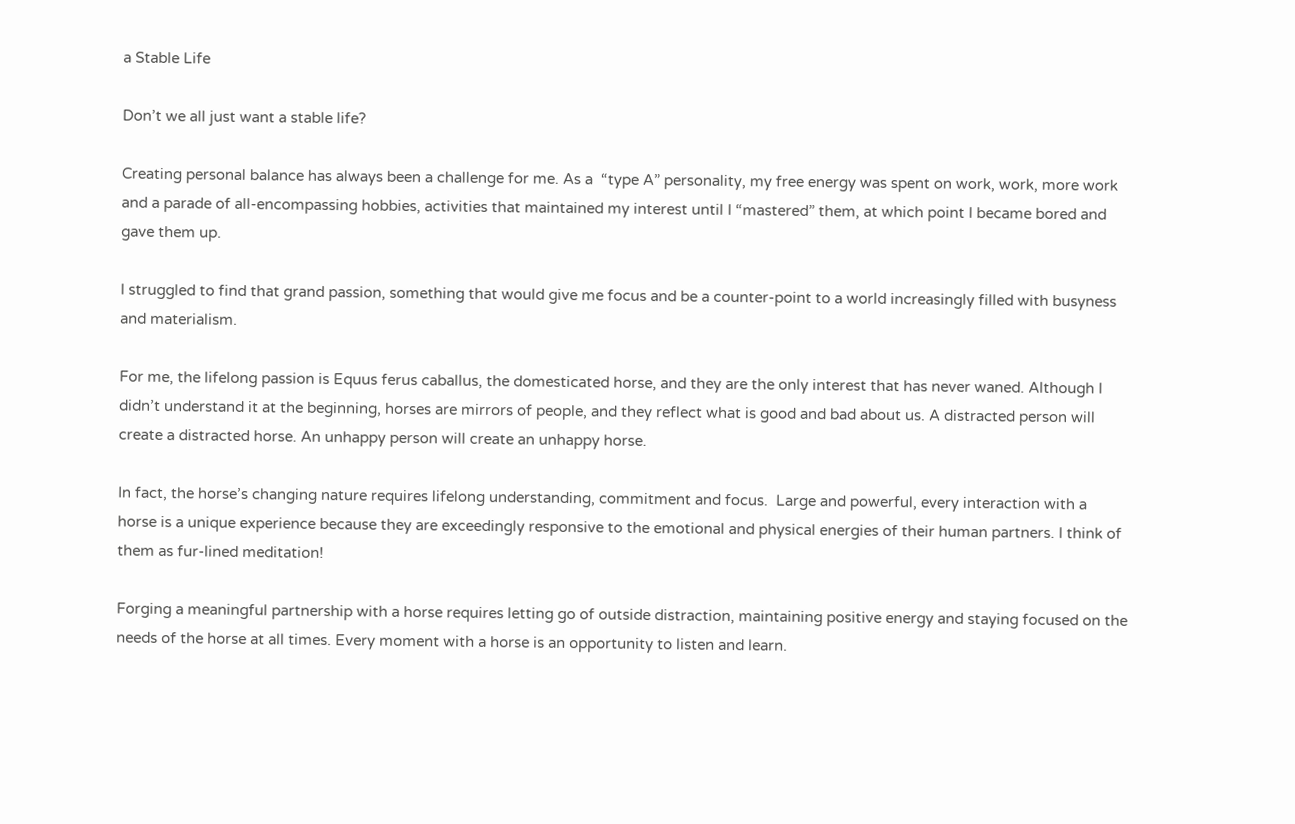a Stable Life

Don’t we all just want a stable life?

Creating personal balance has always been a challenge for me. As a  “type A” personality, my free energy was spent on work, work, more work and a parade of all-encompassing hobbies, activities that maintained my interest until I “mastered” them, at which point I became bored and gave them up.

I struggled to find that grand passion, something that would give me focus and be a counter-point to a world increasingly filled with busyness and materialism.

For me, the lifelong passion is Equus ferus caballus, the domesticated horse, and they are the only interest that has never waned. Although I didn’t understand it at the beginning, horses are mirrors of people, and they reflect what is good and bad about us. A distracted person will create a distracted horse. An unhappy person will create an unhappy horse.

In fact, the horse’s changing nature requires lifelong understanding, commitment and focus.  Large and powerful, every interaction with a horse is a unique experience because they are exceedingly responsive to the emotional and physical energies of their human partners. I think of them as fur-lined meditation!

Forging a meaningful partnership with a horse requires letting go of outside distraction, maintaining positive energy and staying focused on the needs of the horse at all times. Every moment with a horse is an opportunity to listen and learn.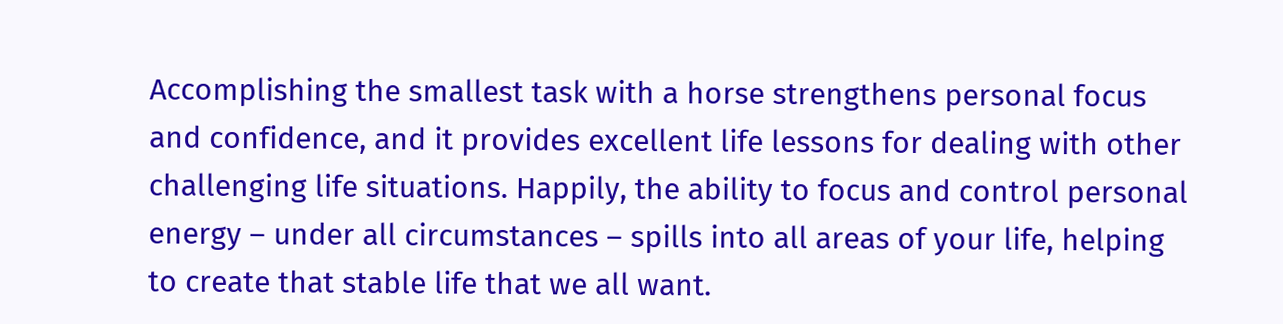Accomplishing the smallest task with a horse strengthens personal focus and confidence, and it provides excellent life lessons for dealing with other challenging life situations. Happily, the ability to focus and control personal energy – under all circumstances – spills into all areas of your life, helping to create that stable life that we all want.